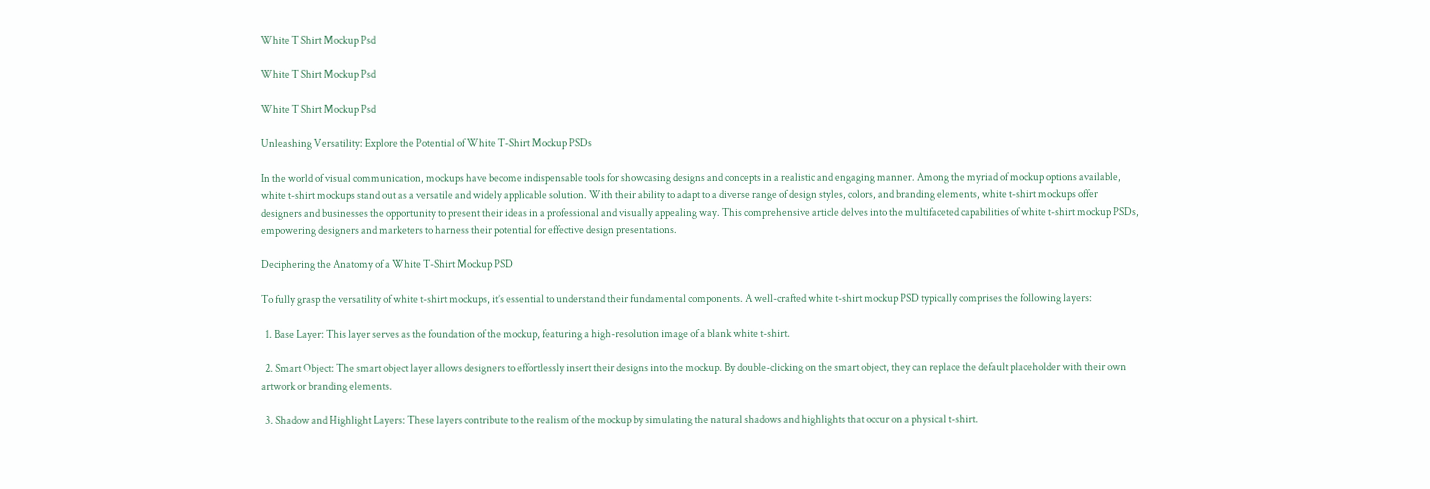White T Shirt Mockup Psd

White T Shirt Mockup Psd

White T Shirt Mockup Psd

Unleashing Versatility: Explore the Potential of White T-Shirt Mockup PSDs

In the world of visual communication, mockups have become indispensable tools for showcasing designs and concepts in a realistic and engaging manner. Among the myriad of mockup options available, white t-shirt mockups stand out as a versatile and widely applicable solution. With their ability to adapt to a diverse range of design styles, colors, and branding elements, white t-shirt mockups offer designers and businesses the opportunity to present their ideas in a professional and visually appealing way. This comprehensive article delves into the multifaceted capabilities of white t-shirt mockup PSDs, empowering designers and marketers to harness their potential for effective design presentations.

Deciphering the Anatomy of a White T-Shirt Mockup PSD

To fully grasp the versatility of white t-shirt mockups, it’s essential to understand their fundamental components. A well-crafted white t-shirt mockup PSD typically comprises the following layers:

  1. Base Layer: This layer serves as the foundation of the mockup, featuring a high-resolution image of a blank white t-shirt.

  2. Smart Object: The smart object layer allows designers to effortlessly insert their designs into the mockup. By double-clicking on the smart object, they can replace the default placeholder with their own artwork or branding elements.

  3. Shadow and Highlight Layers: These layers contribute to the realism of the mockup by simulating the natural shadows and highlights that occur on a physical t-shirt.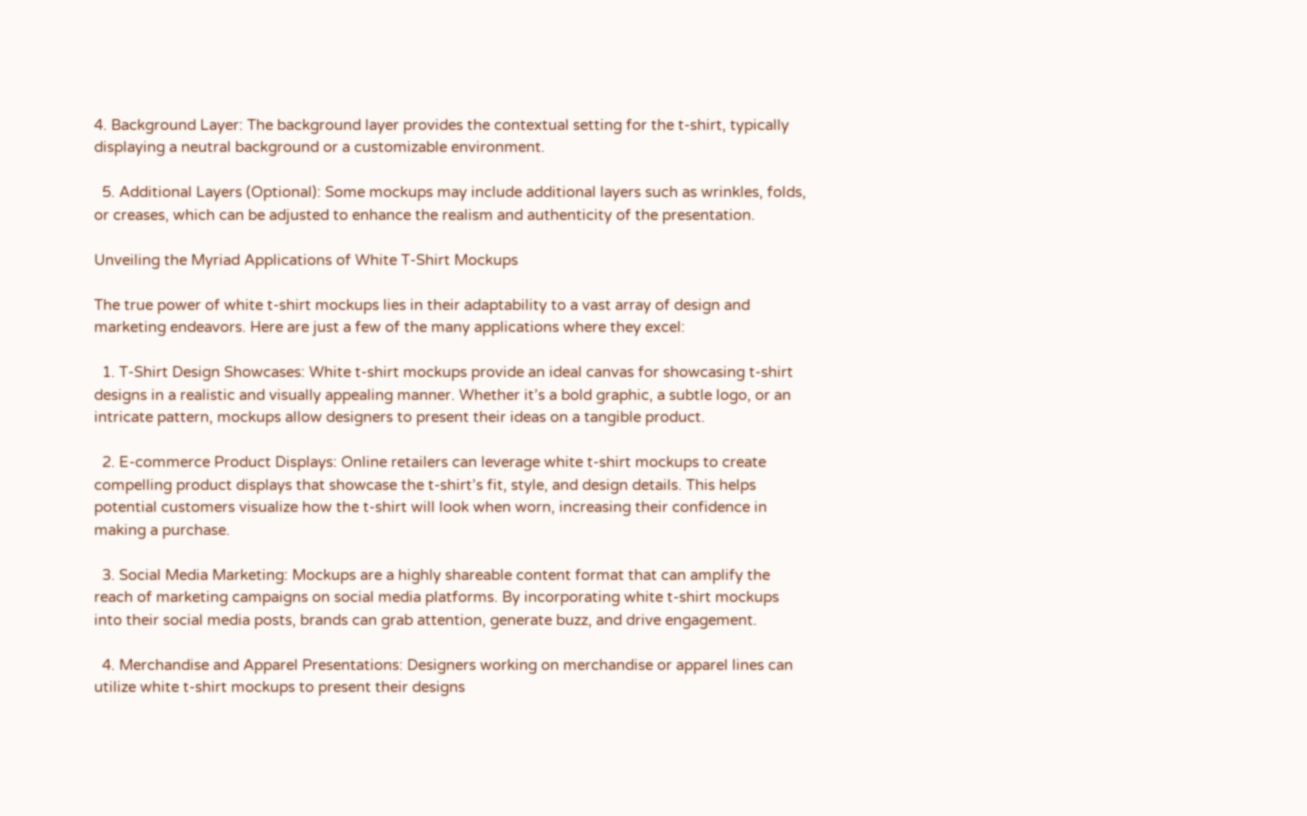4. Background Layer: The background layer provides the contextual setting for the t-shirt, typically displaying a neutral background or a customizable environment.

  5. Additional Layers (Optional): Some mockups may include additional layers such as wrinkles, folds, or creases, which can be adjusted to enhance the realism and authenticity of the presentation.

Unveiling the Myriad Applications of White T-Shirt Mockups

The true power of white t-shirt mockups lies in their adaptability to a vast array of design and marketing endeavors. Here are just a few of the many applications where they excel:

  1. T-Shirt Design Showcases: White t-shirt mockups provide an ideal canvas for showcasing t-shirt designs in a realistic and visually appealing manner. Whether it’s a bold graphic, a subtle logo, or an intricate pattern, mockups allow designers to present their ideas on a tangible product.

  2. E-commerce Product Displays: Online retailers can leverage white t-shirt mockups to create compelling product displays that showcase the t-shirt’s fit, style, and design details. This helps potential customers visualize how the t-shirt will look when worn, increasing their confidence in making a purchase.

  3. Social Media Marketing: Mockups are a highly shareable content format that can amplify the reach of marketing campaigns on social media platforms. By incorporating white t-shirt mockups into their social media posts, brands can grab attention, generate buzz, and drive engagement.

  4. Merchandise and Apparel Presentations: Designers working on merchandise or apparel lines can utilize white t-shirt mockups to present their designs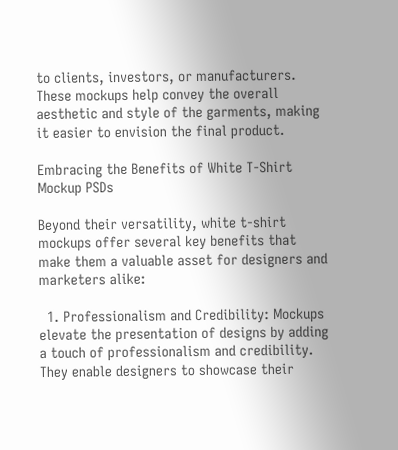to clients, investors, or manufacturers. These mockups help convey the overall aesthetic and style of the garments, making it easier to envision the final product.

Embracing the Benefits of White T-Shirt Mockup PSDs

Beyond their versatility, white t-shirt mockups offer several key benefits that make them a valuable asset for designers and marketers alike:

  1. Professionalism and Credibility: Mockups elevate the presentation of designs by adding a touch of professionalism and credibility. They enable designers to showcase their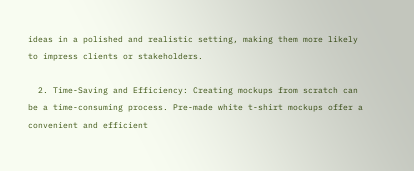ideas in a polished and realistic setting, making them more likely to impress clients or stakeholders.

  2. Time-Saving and Efficiency: Creating mockups from scratch can be a time-consuming process. Pre-made white t-shirt mockups offer a convenient and efficient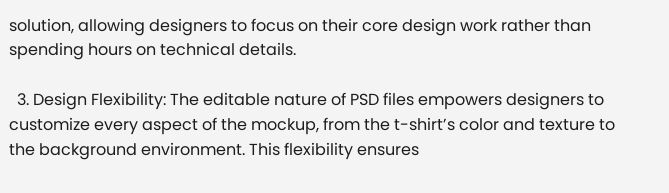solution, allowing designers to focus on their core design work rather than spending hours on technical details.

  3. Design Flexibility: The editable nature of PSD files empowers designers to customize every aspect of the mockup, from the t-shirt’s color and texture to the background environment. This flexibility ensures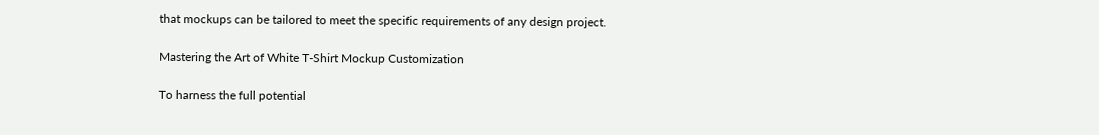that mockups can be tailored to meet the specific requirements of any design project.

Mastering the Art of White T-Shirt Mockup Customization

To harness the full potential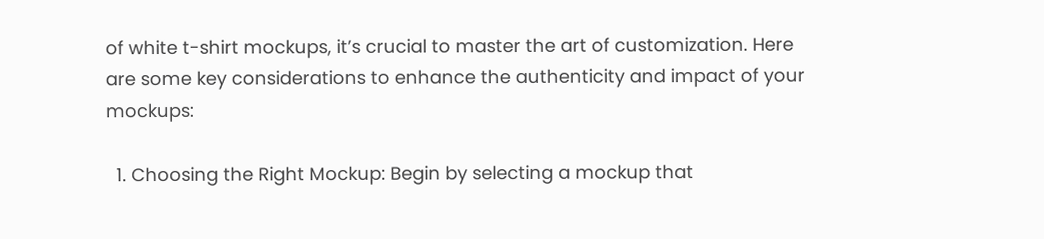of white t-shirt mockups, it’s crucial to master the art of customization. Here are some key considerations to enhance the authenticity and impact of your mockups:

  1. Choosing the Right Mockup: Begin by selecting a mockup that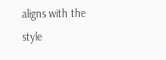aligns with the style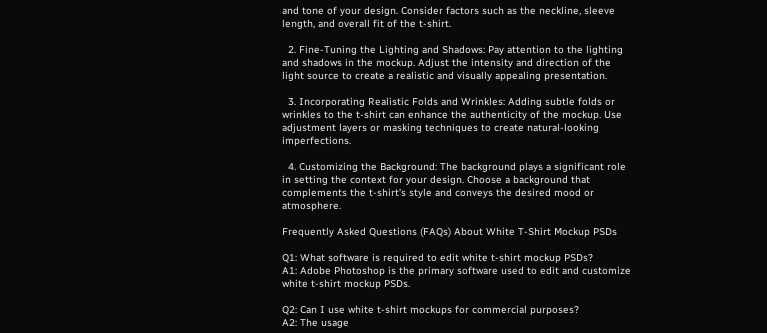and tone of your design. Consider factors such as the neckline, sleeve length, and overall fit of the t-shirt.

  2. Fine-Tuning the Lighting and Shadows: Pay attention to the lighting and shadows in the mockup. Adjust the intensity and direction of the light source to create a realistic and visually appealing presentation.

  3. Incorporating Realistic Folds and Wrinkles: Adding subtle folds or wrinkles to the t-shirt can enhance the authenticity of the mockup. Use adjustment layers or masking techniques to create natural-looking imperfections.

  4. Customizing the Background: The background plays a significant role in setting the context for your design. Choose a background that complements the t-shirt’s style and conveys the desired mood or atmosphere.

Frequently Asked Questions (FAQs) About White T-Shirt Mockup PSDs

Q1: What software is required to edit white t-shirt mockup PSDs?
A1: Adobe Photoshop is the primary software used to edit and customize white t-shirt mockup PSDs.

Q2: Can I use white t-shirt mockups for commercial purposes?
A2: The usage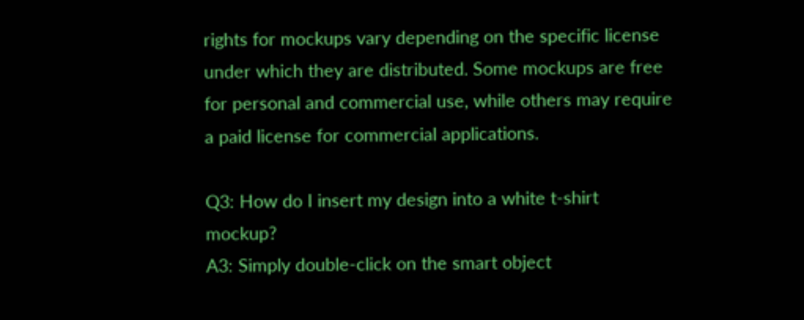rights for mockups vary depending on the specific license under which they are distributed. Some mockups are free for personal and commercial use, while others may require a paid license for commercial applications.

Q3: How do I insert my design into a white t-shirt mockup?
A3: Simply double-click on the smart object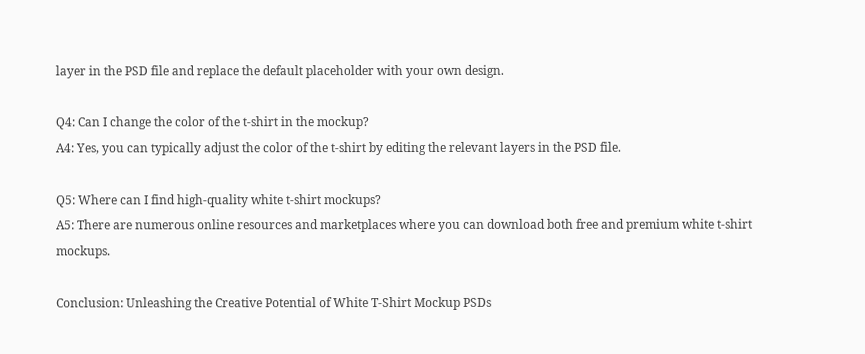layer in the PSD file and replace the default placeholder with your own design.

Q4: Can I change the color of the t-shirt in the mockup?
A4: Yes, you can typically adjust the color of the t-shirt by editing the relevant layers in the PSD file.

Q5: Where can I find high-quality white t-shirt mockups?
A5: There are numerous online resources and marketplaces where you can download both free and premium white t-shirt mockups.

Conclusion: Unleashing the Creative Potential of White T-Shirt Mockup PSDs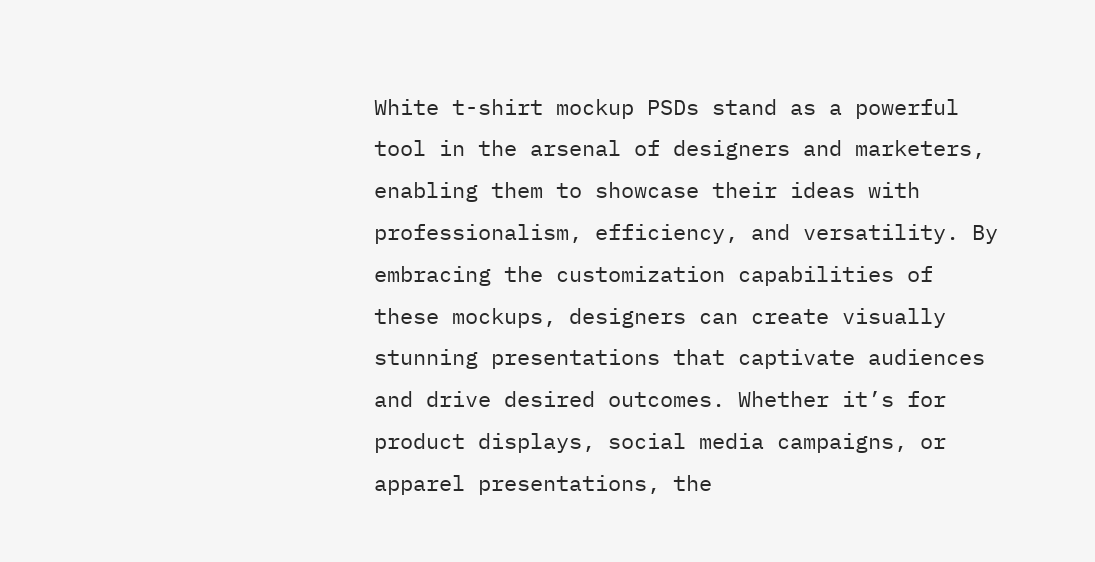White t-shirt mockup PSDs stand as a powerful tool in the arsenal of designers and marketers, enabling them to showcase their ideas with professionalism, efficiency, and versatility. By embracing the customization capabilities of these mockups, designers can create visually stunning presentations that captivate audiences and drive desired outcomes. Whether it’s for product displays, social media campaigns, or apparel presentations, the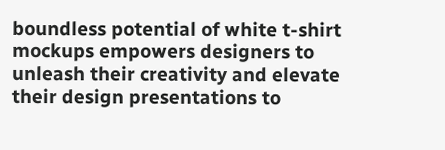boundless potential of white t-shirt mockups empowers designers to unleash their creativity and elevate their design presentations to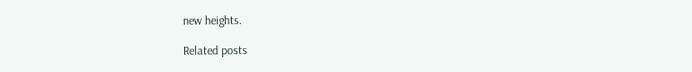new heights.

Related posts